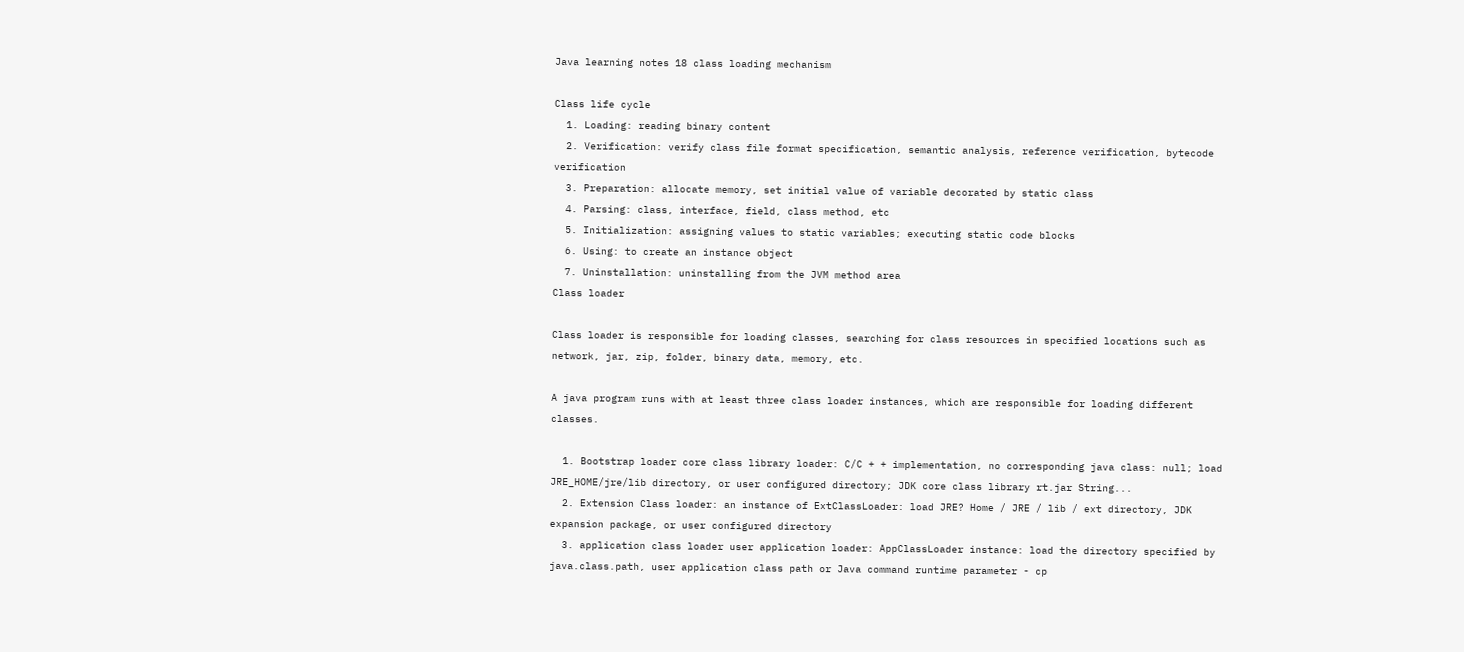Java learning notes 18 class loading mechanism

Class life cycle
  1. Loading: reading binary content
  2. Verification: verify class file format specification, semantic analysis, reference verification, bytecode verification
  3. Preparation: allocate memory, set initial value of variable decorated by static class
  4. Parsing: class, interface, field, class method, etc
  5. Initialization: assigning values to static variables; executing static code blocks
  6. Using: to create an instance object
  7. Uninstallation: uninstalling from the JVM method area
Class loader

Class loader is responsible for loading classes, searching for class resources in specified locations such as network, jar, zip, folder, binary data, memory, etc.

A java program runs with at least three class loader instances, which are responsible for loading different classes.

  1. Bootstrap loader core class library loader: C/C + + implementation, no corresponding java class: null; load JRE_HOME/jre/lib directory, or user configured directory; JDK core class library rt.jar String...
  2. Extension Class loader: an instance of ExtClassLoader: load JRE? Home / JRE / lib / ext directory, JDK expansion package, or user configured directory
  3. application class loader user application loader: AppClassLoader instance: load the directory specified by java.class.path, user application class path or Java command runtime parameter - cp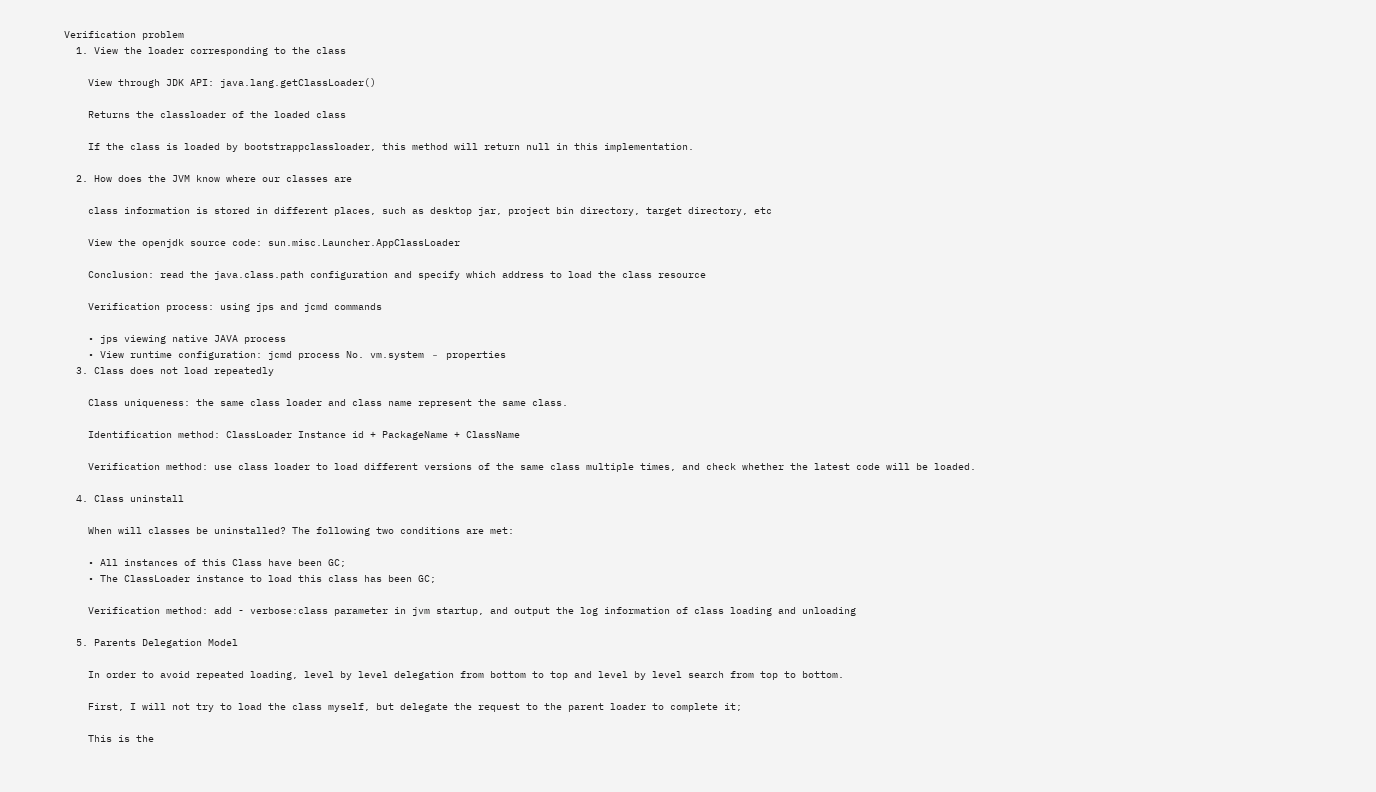Verification problem
  1. View the loader corresponding to the class

    View through JDK API: java.lang.getClassLoader()

    Returns the classloader of the loaded class

    If the class is loaded by bootstrappclassloader, this method will return null in this implementation.

  2. How does the JVM know where our classes are

    class information is stored in different places, such as desktop jar, project bin directory, target directory, etc

    View the openjdk source code: sun.misc.Launcher.AppClassLoader

    Conclusion: read the java.class.path configuration and specify which address to load the class resource

    Verification process: using jps and jcmd commands

    • jps viewing native JAVA process
    • View runtime configuration: jcmd process No. vm.system ﹣ properties
  3. Class does not load repeatedly

    Class uniqueness: the same class loader and class name represent the same class.

    Identification method: ClassLoader Instance id + PackageName + ClassName

    Verification method: use class loader to load different versions of the same class multiple times, and check whether the latest code will be loaded.

  4. Class uninstall

    When will classes be uninstalled? The following two conditions are met:

    • All instances of this Class have been GC;
    • The ClassLoader instance to load this class has been GC;

    Verification method: add - verbose:class parameter in jvm startup, and output the log information of class loading and unloading

  5. Parents Delegation Model

    In order to avoid repeated loading, level by level delegation from bottom to top and level by level search from top to bottom.

    First, I will not try to load the class myself, but delegate the request to the parent loader to complete it;

    This is the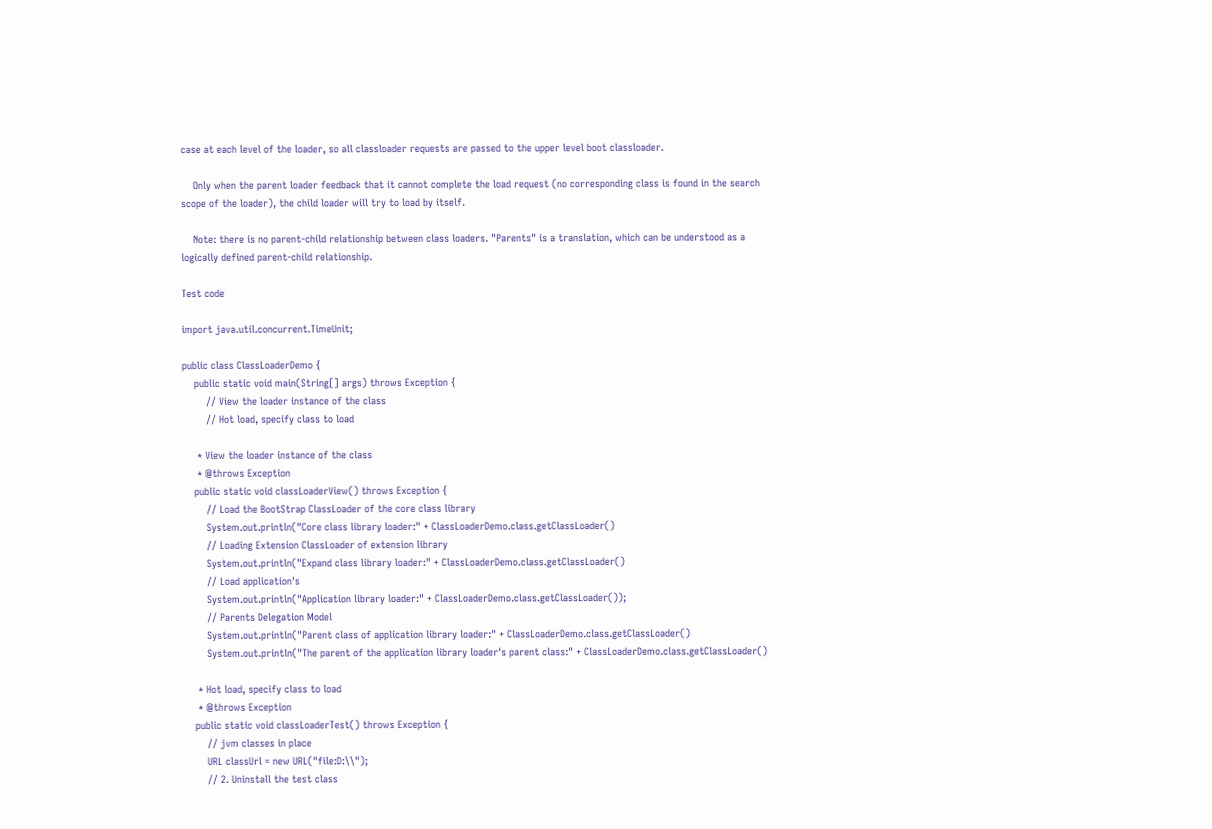case at each level of the loader, so all classloader requests are passed to the upper level boot classloader.

    Only when the parent loader feedback that it cannot complete the load request (no corresponding class is found in the search scope of the loader), the child loader will try to load by itself.

    Note: there is no parent-child relationship between class loaders. "Parents" is a translation, which can be understood as a logically defined parent-child relationship.

Test code

import java.util.concurrent.TimeUnit;

public class ClassLoaderDemo {
    public static void main(String[] args) throws Exception {
        // View the loader instance of the class
        // Hot load, specify class to load

     * View the loader instance of the class
     * @throws Exception
    public static void classLoaderView() throws Exception {
        // Load the BootStrap ClassLoader of the core class library
        System.out.println("Core class library loader:" + ClassLoaderDemo.class.getClassLoader()
        // Loading Extension ClassLoader of extension library
        System.out.println("Expand class library loader:" + ClassLoaderDemo.class.getClassLoader()
        // Load application's
        System.out.println("Application library loader:" + ClassLoaderDemo.class.getClassLoader());
        // Parents Delegation Model
        System.out.println("Parent class of application library loader:" + ClassLoaderDemo.class.getClassLoader()
        System.out.println("The parent of the application library loader's parent class:" + ClassLoaderDemo.class.getClassLoader()

     * Hot load, specify class to load
     * @throws Exception
    public static void classLoaderTest() throws Exception {
        // jvm classes in place
        URL classUrl = new URL("file:D:\\");
        // 2. Uninstall the test class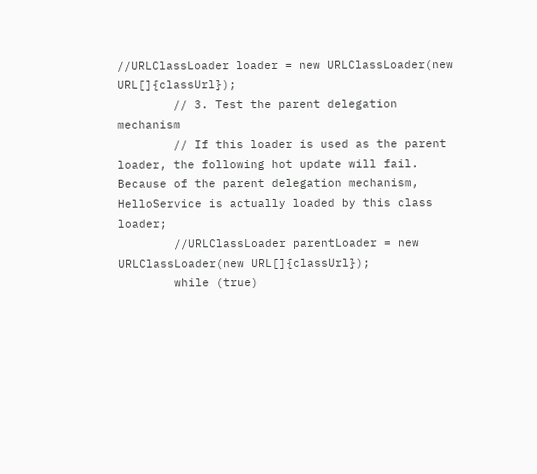//URLClassLoader loader = new URLClassLoader(new URL[]{classUrl});
        // 3. Test the parent delegation mechanism
        // If this loader is used as the parent loader, the following hot update will fail. Because of the parent delegation mechanism, HelloService is actually loaded by this class loader;
        //URLClassLoader parentLoader = new URLClassLoader(new URL[]{classUrl});
        while (true)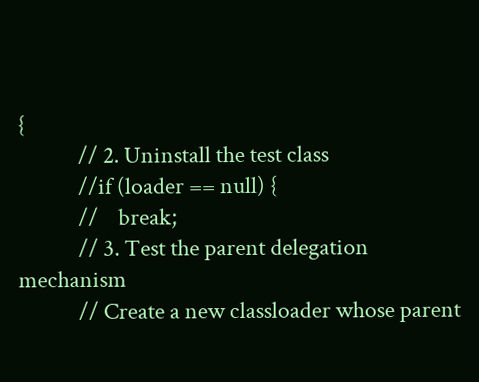{
            // 2. Uninstall the test class
            //if (loader == null) {
            //    break;
            // 3. Test the parent delegation mechanism
            // Create a new classloader whose parent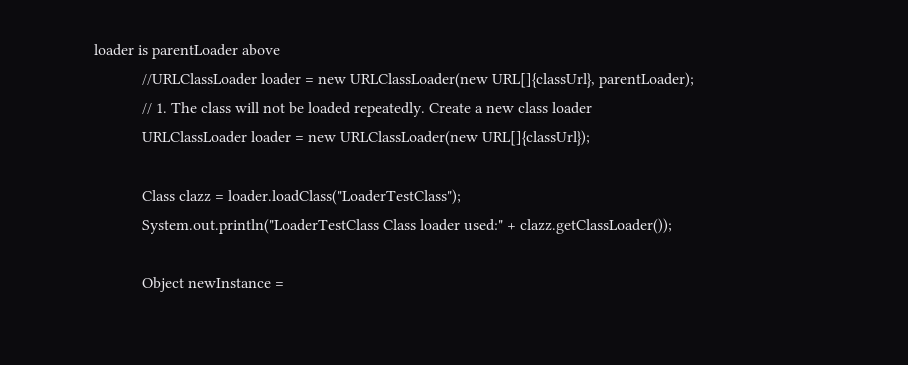loader is parentLoader above
            //URLClassLoader loader = new URLClassLoader(new URL[]{classUrl}, parentLoader);
            // 1. The class will not be loaded repeatedly. Create a new class loader
            URLClassLoader loader = new URLClassLoader(new URL[]{classUrl});

            Class clazz = loader.loadClass("LoaderTestClass");
            System.out.println("LoaderTestClass Class loader used:" + clazz.getClassLoader());

            Object newInstance =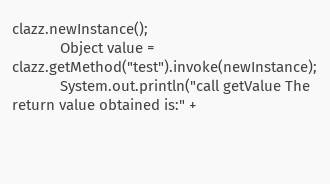clazz.newInstance();
            Object value = clazz.getMethod("test").invoke(newInstance);
            System.out.println("call getValue The return value obtained is:" +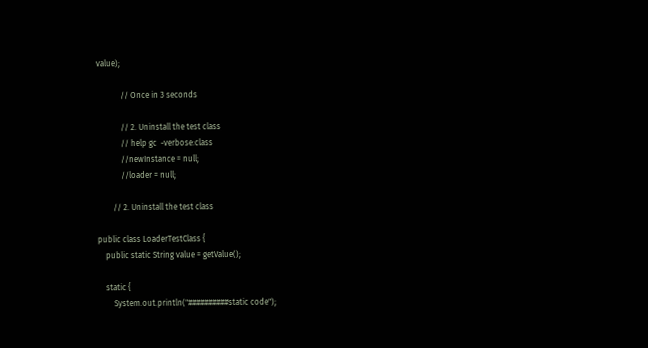value);

            // Once in 3 seconds

            // 2. Uninstall the test class
            // help gc  -verbose:class
            //newInstance = null;
            //loader = null;

        // 2. Uninstall the test class

public class LoaderTestClass {
    public static String value = getValue();

    static {
        System.out.println("##########static code");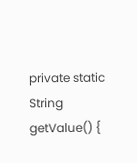private static String getValue() {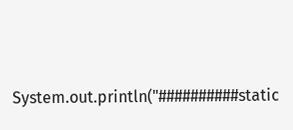System.out.println("##########static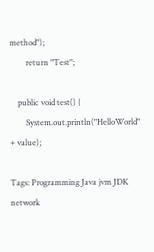method");
        return "Test";

    public void test() {
        System.out.println("HelloWorld" + value);

Tags: Programming Java jvm JDK network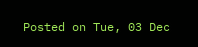Posted on Tue, 03 Dec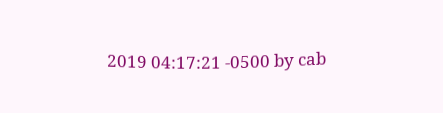2019 04:17:21 -0500 by cab